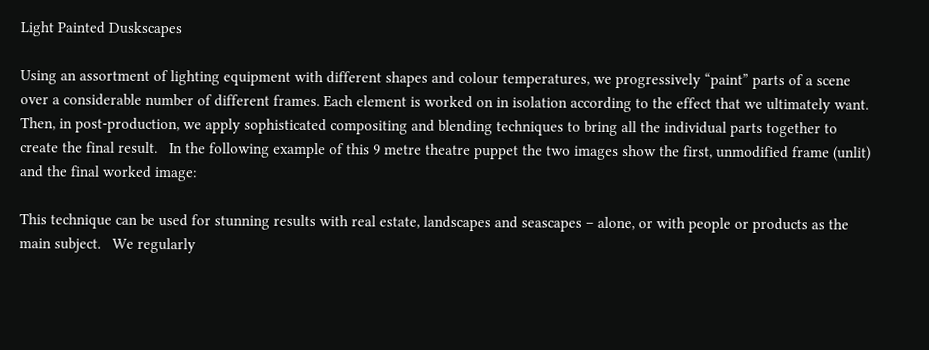Light Painted Duskscapes

Using an assortment of lighting equipment with different shapes and colour temperatures, we progressively “paint” parts of a scene over a considerable number of different frames. Each element is worked on in isolation according to the effect that we ultimately want. Then, in post-production, we apply sophisticated compositing and blending techniques to bring all the individual parts together to create the final result.   In the following example of this 9 metre theatre puppet the two images show the first, unmodified frame (unlit) and the final worked image:

This technique can be used for stunning results with real estate, landscapes and seascapes – alone, or with people or products as the main subject.   We regularly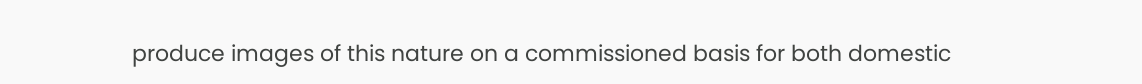produce images of this nature on a commissioned basis for both domestic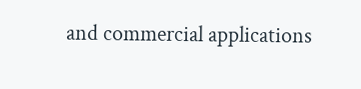and commercial applications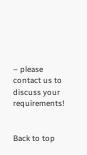– please contact us to discuss your requirements!


Back to top